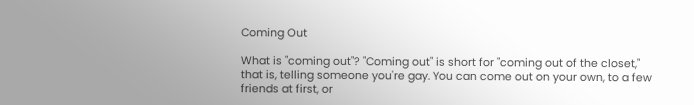Coming Out

What is "coming out"? "Coming out" is short for "coming out of the closet," that is, telling someone you're gay. You can come out on your own, to a few friends at first, or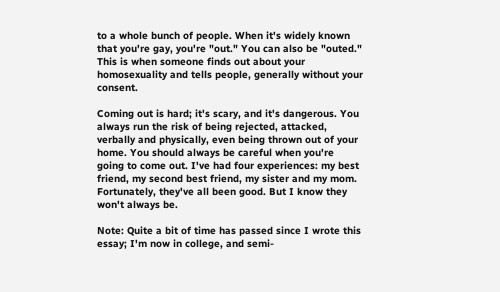to a whole bunch of people. When it's widely known that you're gay, you're "out." You can also be "outed." This is when someone finds out about your homosexuality and tells people, generally without your consent.

Coming out is hard; it's scary, and it's dangerous. You always run the risk of being rejected, attacked, verbally and physically, even being thrown out of your home. You should always be careful when you're going to come out. I've had four experiences: my best friend, my second best friend, my sister and my mom. Fortunately, they've all been good. But I know they won't always be.

Note: Quite a bit of time has passed since I wrote this essay; I'm now in college, and semi-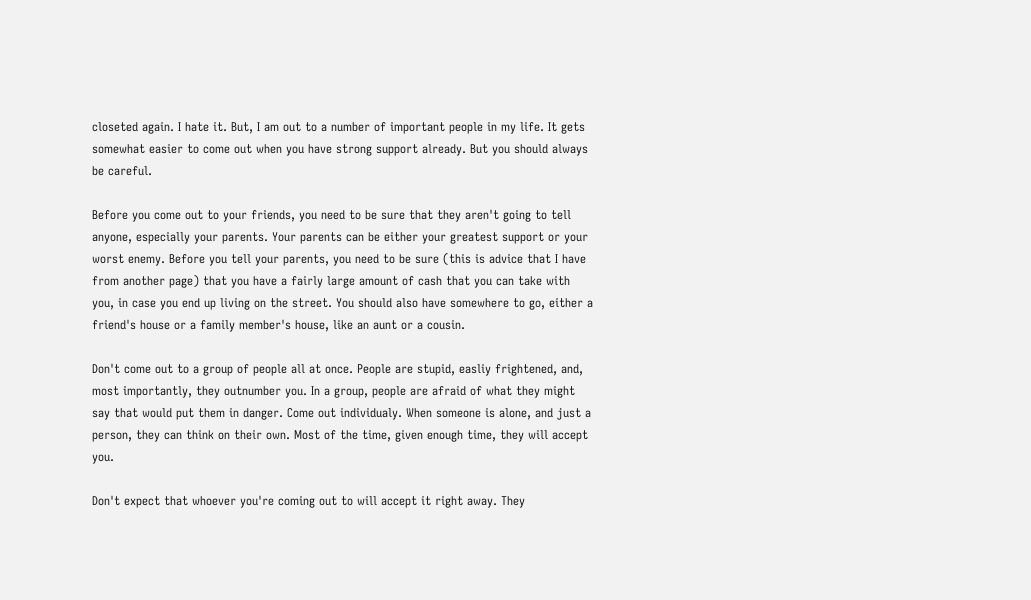closeted again. I hate it. But, I am out to a number of important people in my life. It gets somewhat easier to come out when you have strong support already. But you should always be careful.

Before you come out to your friends, you need to be sure that they aren't going to tell anyone, especially your parents. Your parents can be either your greatest support or your worst enemy. Before you tell your parents, you need to be sure (this is advice that I have from another page) that you have a fairly large amount of cash that you can take with you, in case you end up living on the street. You should also have somewhere to go, either a friend's house or a family member's house, like an aunt or a cousin.

Don't come out to a group of people all at once. People are stupid, easliy frightened, and, most importantly, they outnumber you. In a group, people are afraid of what they might say that would put them in danger. Come out individualy. When someone is alone, and just a person, they can think on their own. Most of the time, given enough time, they will accept you.

Don't expect that whoever you're coming out to will accept it right away. They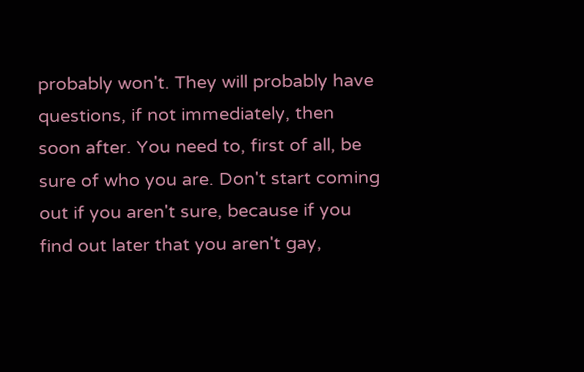probably won't. They will probably have questions, if not immediately, then soon after. You need to, first of all, be sure of who you are. Don't start coming out if you aren't sure, because if you find out later that you aren't gay,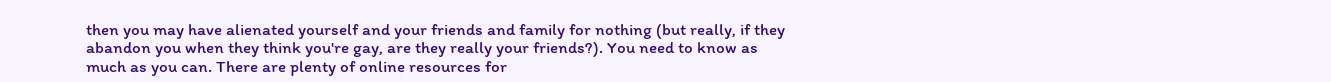then you may have alienated yourself and your friends and family for nothing (but really, if they abandon you when they think you're gay, are they really your friends?). You need to know as much as you can. There are plenty of online resources for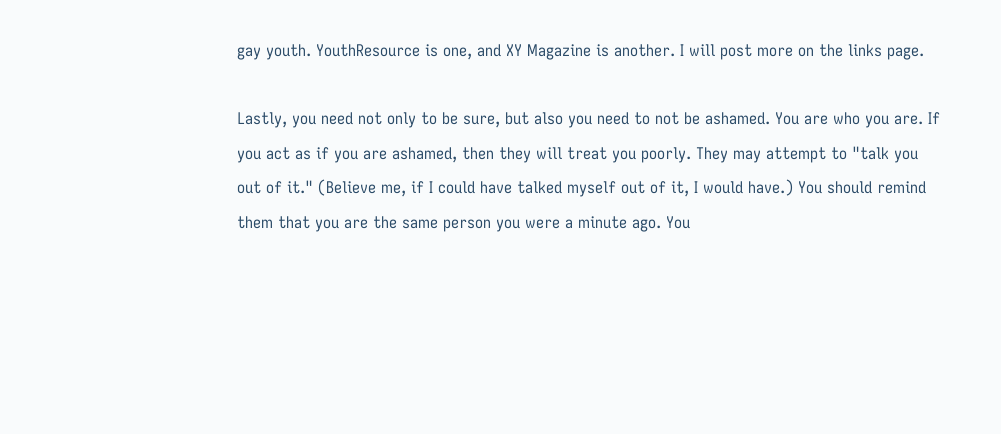gay youth. YouthResource is one, and XY Magazine is another. I will post more on the links page.

Lastly, you need not only to be sure, but also you need to not be ashamed. You are who you are. If you act as if you are ashamed, then they will treat you poorly. They may attempt to "talk you out of it." (Believe me, if I could have talked myself out of it, I would have.) You should remind them that you are the same person you were a minute ago. You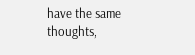have the same thoughts,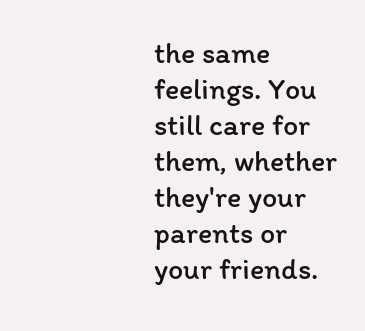the same feelings. You still care for them, whether they're your parents or your friends.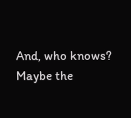And, who knows? Maybe the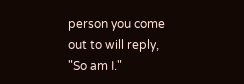person you come out to will reply, "So am I."